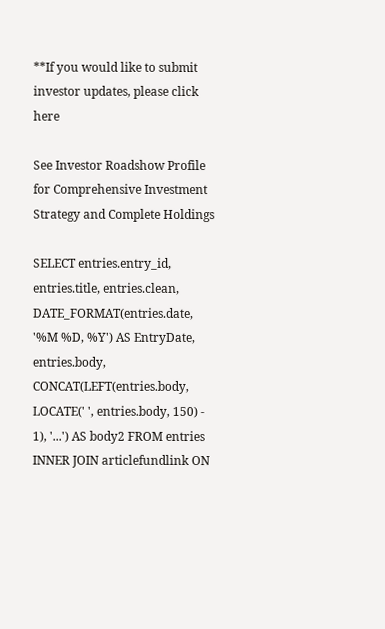**If you would like to submit investor updates, please click here

See Investor Roadshow Profile for Comprehensive Investment Strategy and Complete Holdings

SELECT entries.entry_id, entries.title, entries.clean, DATE_FORMAT(entries.date, '%M %D, %Y') AS EntryDate, entries.body, CONCAT(LEFT(entries.body, LOCATE(' ', entries.body, 150) - 1), '...') AS body2 FROM entries INNER JOIN articlefundlink ON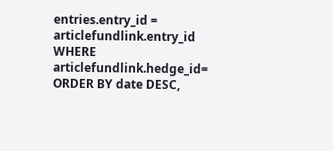entries.entry_id = articlefundlink.entry_id WHERE articlefundlink.hedge_id= ORDER BY date DESC,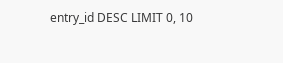entry_id DESC LIMIT 0, 10